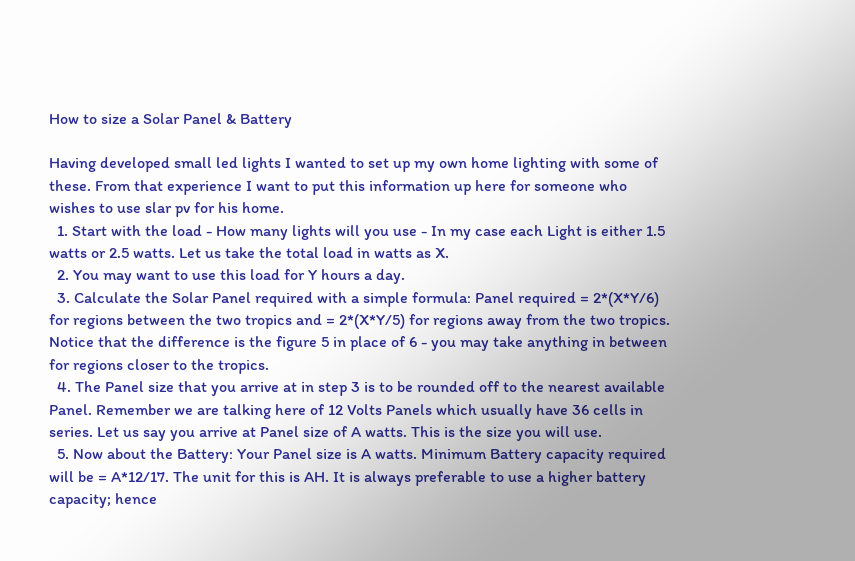How to size a Solar Panel & Battery

Having developed small led lights I wanted to set up my own home lighting with some of these. From that experience I want to put this information up here for someone who wishes to use slar pv for his home.
  1. Start with the load - How many lights will you use - In my case each Light is either 1.5 watts or 2.5 watts. Let us take the total load in watts as X.
  2. You may want to use this load for Y hours a day.
  3. Calculate the Solar Panel required with a simple formula: Panel required = 2*(X*Y/6) for regions between the two tropics and = 2*(X*Y/5) for regions away from the two tropics. Notice that the difference is the figure 5 in place of 6 - you may take anything in between for regions closer to the tropics.
  4. The Panel size that you arrive at in step 3 is to be rounded off to the nearest available Panel. Remember we are talking here of 12 Volts Panels which usually have 36 cells in series. Let us say you arrive at Panel size of A watts. This is the size you will use.
  5. Now about the Battery: Your Panel size is A watts. Minimum Battery capacity required will be = A*12/17. The unit for this is AH. It is always preferable to use a higher battery capacity; hence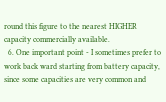round this figure to the nearest HIGHER capacity commercially available.
  6. One important point - I sometimes prefer to work back ward starting from battery capacity, since some capacities are very common and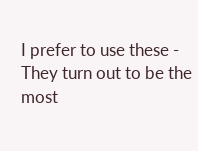I prefer to use these - They turn out to be the most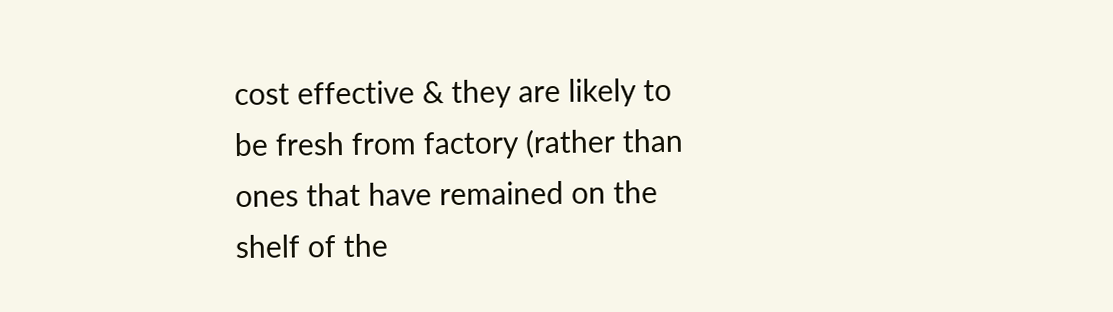cost effective & they are likely to be fresh from factory (rather than ones that have remained on the shelf of the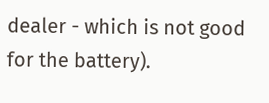dealer - which is not good for the battery).